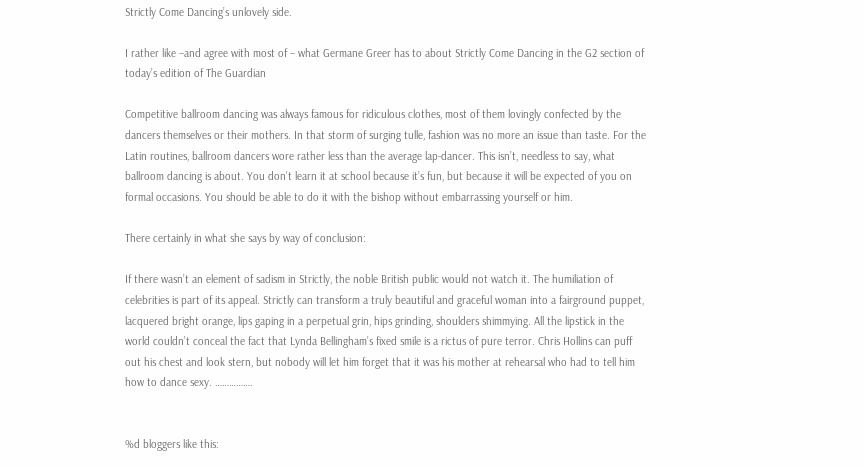Strictly Come Dancing’s unlovely side.

I rather like –and agree with most of – what Germane Greer has to about Strictly Come Dancing in the G2 section of today’s edition of The Guardian

Competitive ballroom dancing was always famous for ridiculous clothes, most of them lovingly confected by the dancers themselves or their mothers. In that storm of surging tulle, fashion was no more an issue than taste. For the Latin routines, ballroom dancers wore rather less than the average lap-dancer. This isn’t, needless to say, what ballroom dancing is about. You don’t learn it at school because it’s fun, but because it will be expected of you on formal occasions. You should be able to do it with the bishop without embarrassing yourself or him.

There certainly in what she says by way of conclusion:

If there wasn’t an element of sadism in Strictly, the noble British public would not watch it. The humiliation of celebrities is part of its appeal. Strictly can transform a truly beautiful and graceful woman into a fairground puppet, lacquered bright orange, lips gaping in a perpetual grin, hips grinding, shoulders shimmying. All the lipstick in the world couldn’t conceal the fact that Lynda Bellingham’s fixed smile is a rictus of pure terror. Chris Hollins can puff out his chest and look stern, but nobody will let him forget that it was his mother at rehearsal who had to tell him how to dance sexy. …………….


%d bloggers like this: